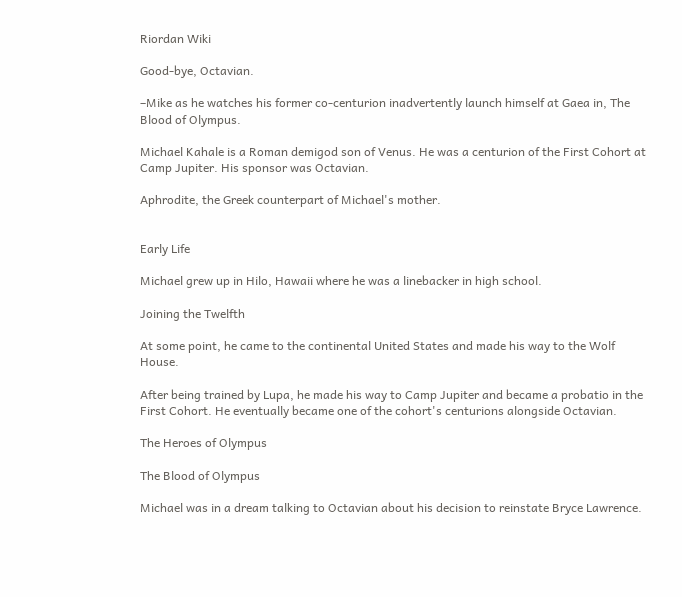Riordan Wiki

Good-bye, Octavian.

–Mike as he watches his former co-centurion inadvertently launch himself at Gaea in, The Blood of Olympus.

Michael Kahale is a Roman demigod son of Venus. He was a centurion of the First Cohort at Camp Jupiter. His sponsor was Octavian.

Aphrodite, the Greek counterpart of Michael's mother.


Early Life

Michael grew up in Hilo, Hawaii where he was a linebacker in high school.

Joining the Twelfth

At some point, he came to the continental United States and made his way to the Wolf House.

After being trained by Lupa, he made his way to Camp Jupiter and became a probatio in the First Cohort. He eventually became one of the cohort's centurions alongside Octavian.

The Heroes of Olympus

The Blood of Olympus

Michael was in a dream talking to Octavian about his decision to reinstate Bryce Lawrence.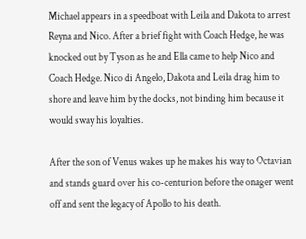Michael appears in a speedboat with Leila and Dakota to arrest Reyna and Nico. After a brief fight with Coach Hedge, he was knocked out by Tyson as he and Ella came to help Nico and Coach Hedge. Nico di Angelo, Dakota and Leila drag him to shore and leave him by the docks, not binding him because it would sway his loyalties.

After the son of Venus wakes up he makes his way to Octavian and stands guard over his co-centurion before the onager went off and sent the legacy of Apollo to his death.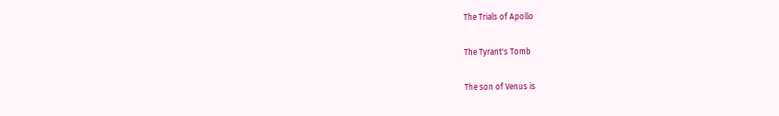The Trials of Apollo

The Tyrant's Tomb

The son of Venus is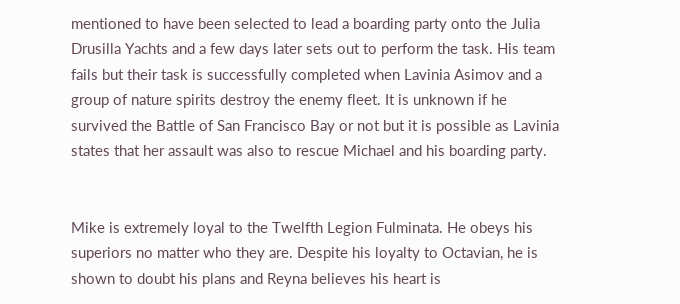mentioned to have been selected to lead a boarding party onto the Julia Drusilla Yachts and a few days later sets out to perform the task. His team fails but their task is successfully completed when Lavinia Asimov and a group of nature spirits destroy the enemy fleet. It is unknown if he survived the Battle of San Francisco Bay or not but it is possible as Lavinia states that her assault was also to rescue Michael and his boarding party.


Mike is extremely loyal to the Twelfth Legion Fulminata. He obeys his superiors no matter who they are. Despite his loyalty to Octavian, he is shown to doubt his plans and Reyna believes his heart is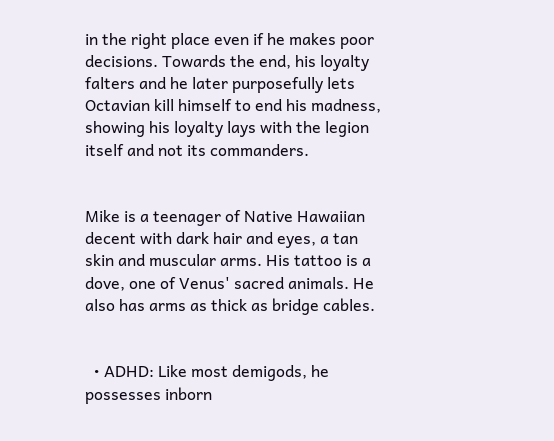in the right place even if he makes poor decisions. Towards the end, his loyalty falters and he later purposefully lets Octavian kill himself to end his madness, showing his loyalty lays with the legion itself and not its commanders.


Mike is a teenager of Native Hawaiian decent with dark hair and eyes, a tan skin and muscular arms. His tattoo is a dove, one of Venus' sacred animals. He also has arms as thick as bridge cables.


  • ADHD: Like most demigods, he possesses inborn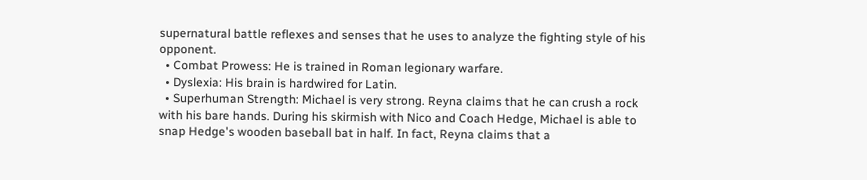supernatural battle reflexes and senses that he uses to analyze the fighting style of his opponent.
  • Combat Prowess: He is trained in Roman legionary warfare.
  • Dyslexia: His brain is hardwired for Latin.
  • Superhuman Strength: Michael is very strong. Reyna claims that he can crush a rock with his bare hands. During his skirmish with Nico and Coach Hedge, Michael is able to snap Hedge's wooden baseball bat in half. In fact, Reyna claims that a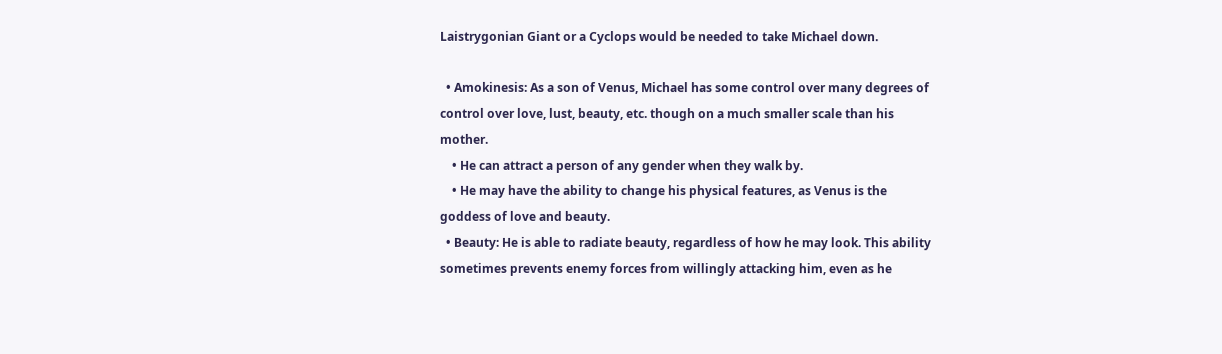Laistrygonian Giant or a Cyclops would be needed to take Michael down.

  • Amokinesis: As a son of Venus, Michael has some control over many degrees of control over love, lust, beauty, etc. though on a much smaller scale than his mother.
    • He can attract a person of any gender when they walk by.
    • He may have the ability to change his physical features, as Venus is the goddess of love and beauty.
  • Beauty: He is able to radiate beauty, regardless of how he may look. This ability sometimes prevents enemy forces from willingly attacking him, even as he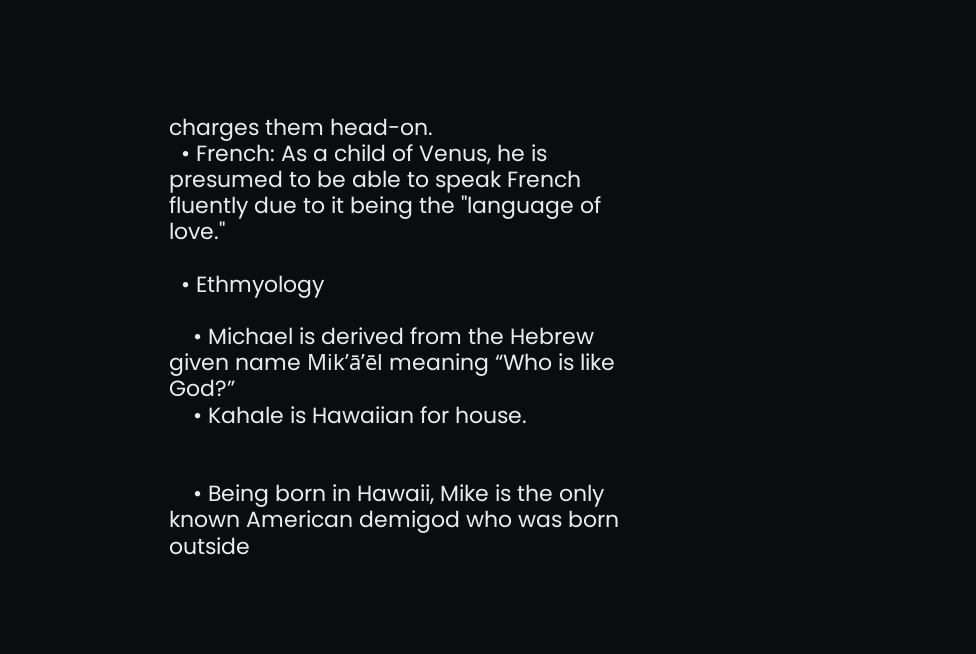charges them head-on.
  • French: As a child of Venus, he is presumed to be able to speak French fluently due to it being the "language of love."

  • Ethmyology

    • Michael is derived from the Hebrew given name Mik’ā’ēl meaning “Who is like God?”
    • Kahale is Hawaiian for house.


    • Being born in Hawaii, Mike is the only known American demigod who was born outside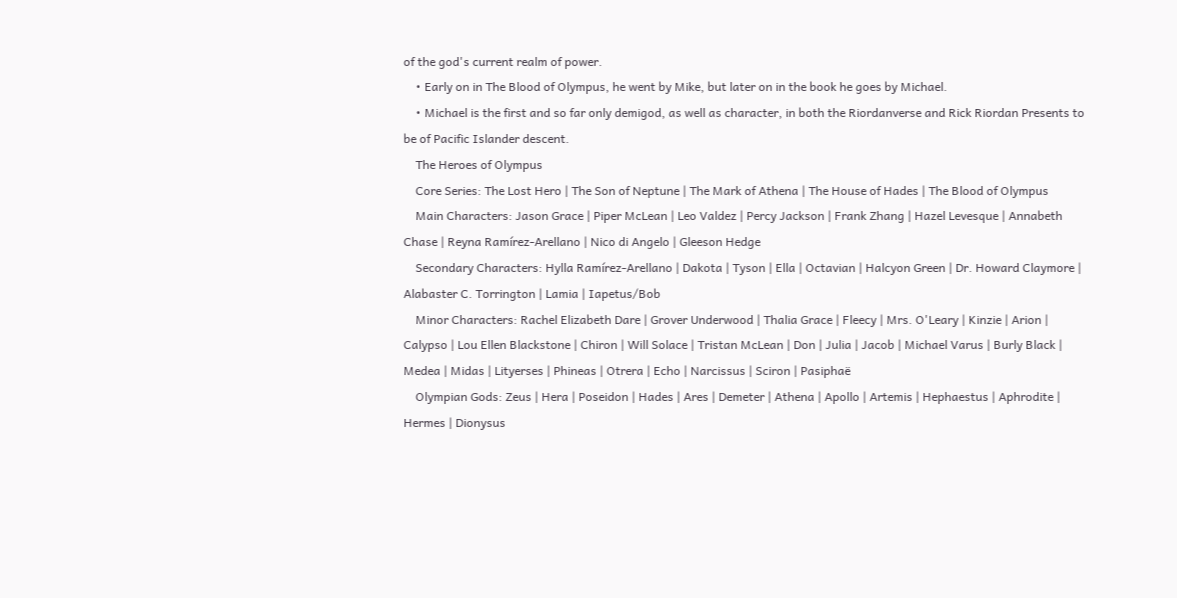of the god's current realm of power.
    • Early on in The Blood of Olympus, he went by Mike, but later on in the book he goes by Michael.
    • Michael is the first and so far only demigod, as well as character, in both the Riordanverse and Rick Riordan Presents to be of Pacific Islander descent.
    The Heroes of Olympus
    Core Series: The Lost Hero | The Son of Neptune | The Mark of Athena | The House of Hades | The Blood of Olympus
    Main Characters: Jason Grace | Piper McLean | Leo Valdez | Percy Jackson | Frank Zhang | Hazel Levesque | Annabeth Chase | Reyna Ramírez-Arellano | Nico di Angelo | Gleeson Hedge
    Secondary Characters: Hylla Ramírez-Arellano | Dakota | Tyson | Ella | Octavian | Halcyon Green | Dr. Howard Claymore | Alabaster C. Torrington | Lamia | Iapetus/Bob
    Minor Characters: Rachel Elizabeth Dare | Grover Underwood | Thalia Grace | Fleecy | Mrs. O'Leary | Kinzie | Arion | Calypso | Lou Ellen Blackstone | Chiron | Will Solace | Tristan McLean | Don | Julia | Jacob | Michael Varus | Burly Black | Medea | Midas | Lityerses | Phineas | Otrera | Echo | Narcissus | Sciron | Pasiphaë
    Olympian Gods: Zeus | Hera | Poseidon | Hades | Ares | Demeter | Athena | Apollo | Artemis | Hephaestus | Aphrodite | Hermes | Dionysus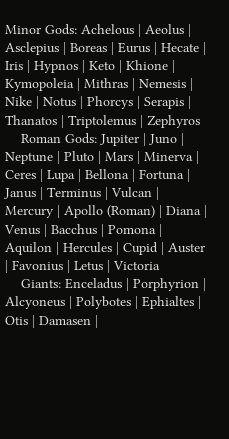Minor Gods: Achelous | Aeolus | Asclepius | Boreas | Eurus | Hecate | Iris | Hypnos | Keto | Khione | Kymopoleia | Mithras | Nemesis | Nike | Notus | Phorcys | Serapis | Thanatos | Triptolemus | Zephyros
    Roman Gods: Jupiter | Juno | Neptune | Pluto | Mars | Minerva | Ceres | Lupa | Bellona | Fortuna | Janus | Terminus | Vulcan | Mercury | Apollo (Roman) | Diana | Venus | Bacchus | Pomona | Aquilon | Hercules | Cupid | Auster | Favonius | Letus | Victoria
    Giants: Enceladus | Porphyrion | Alcyoneus | Polybotes | Ephialtes | Otis | Damasen |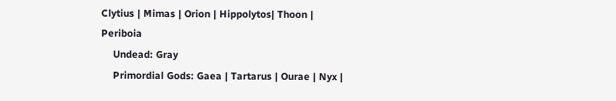Clytius | Mimas | Orion | Hippolytos| Thoon | Periboia
    Undead: Gray
    Primordial Gods: Gaea | Tartarus | Ourae | Nyx |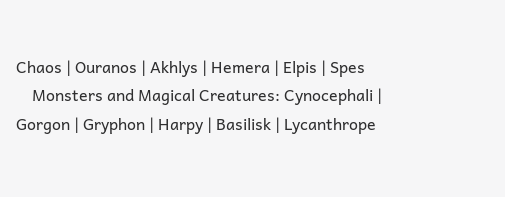Chaos | Ouranos | Akhlys | Hemera | Elpis | Spes
    Monsters and Magical Creatures: Cynocephali | Gorgon | Gryphon | Harpy | Basilisk | Lycanthrope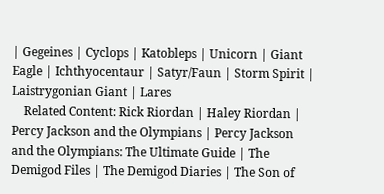| Gegeines | Cyclops | Katobleps | Unicorn | Giant Eagle | Ichthyocentaur | Satyr/Faun | Storm Spirit | Laistrygonian Giant | Lares
    Related Content: Rick Riordan | Haley Riordan | Percy Jackson and the Olympians | Percy Jackson and the Olympians: The Ultimate Guide | The Demigod Files | The Demigod Diaries | The Son of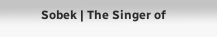Sobek | The Singer of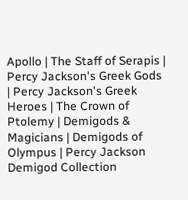Apollo | The Staff of Serapis | Percy Jackson's Greek Gods | Percy Jackson's Greek Heroes | The Crown of Ptolemy | Demigods & Magicians | Demigods of Olympus | Percy Jackson Demigod Collection